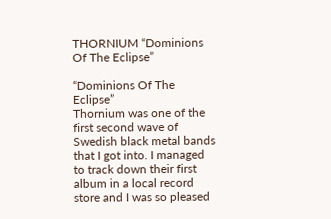THORNIUM “Dominions Of The Eclipse”

“Dominions Of The Eclipse”
Thornium was one of the first second wave of Swedish black metal bands that I got into. I managed to track down their first album in a local record store and I was so pleased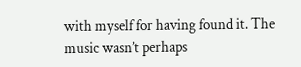with myself for having found it. The music wasn’t perhaps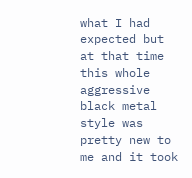what I had expected but at that time this whole aggressive black metal style was pretty new to me and it took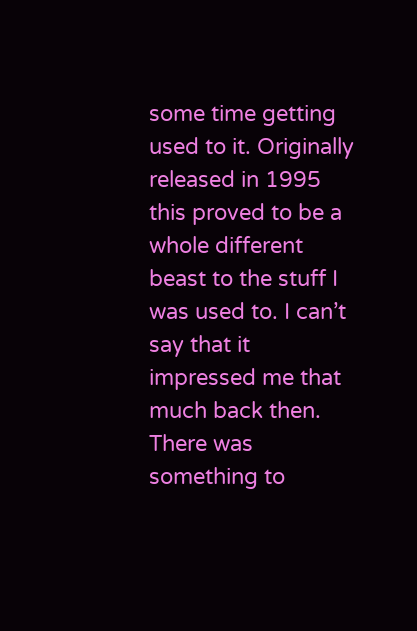some time getting used to it. Originally released in 1995 this proved to be a whole different beast to the stuff I was used to. I can’t say that it impressed me that much back then. There was something to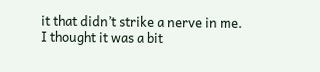it that didn’t strike a nerve in me. I thought it was a bit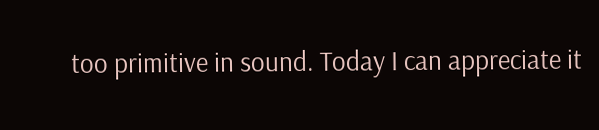too primitive in sound. Today I can appreciate it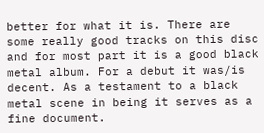better for what it is. There are some really good tracks on this disc and for most part it is a good black metal album. For a debut it was/is decent. As a testament to a black metal scene in being it serves as a fine document.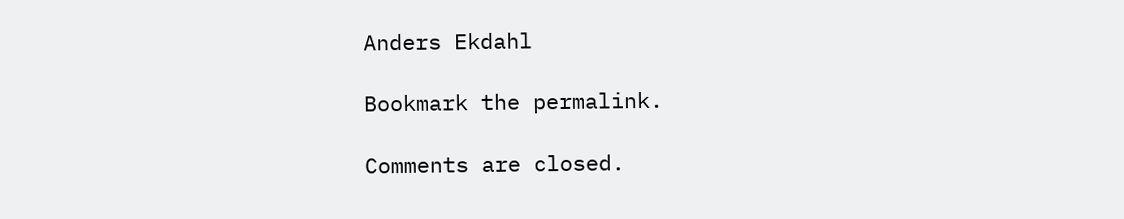Anders Ekdahl

Bookmark the permalink.

Comments are closed.